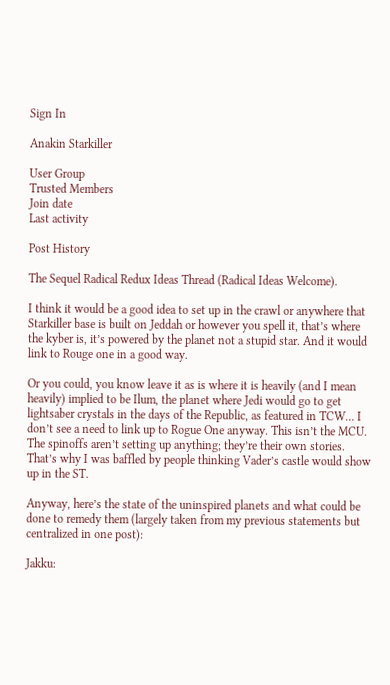Sign In

Anakin Starkiller

User Group
Trusted Members
Join date
Last activity

Post History

The Sequel Radical Redux Ideas Thread (Radical Ideas Welcome).

I think it would be a good idea to set up in the crawl or anywhere that Starkiller base is built on Jeddah or however you spell it, that’s where the kyber is, it’s powered by the planet not a stupid star. And it would link to Rouge one in a good way.

Or you could, you know leave it as is where it is heavily (and I mean heavily) implied to be Ilum, the planet where Jedi would go to get lightsaber crystals in the days of the Republic, as featured in TCW… I don’t see a need to link up to Rogue One anyway. This isn’t the MCU. The spinoffs aren’t setting up anything; they’re their own stories. That’s why I was baffled by people thinking Vader’s castle would show up in the ST.

Anyway, here’s the state of the uninspired planets and what could be done to remedy them (largely taken from my previous statements but centralized in one post):

Jakku: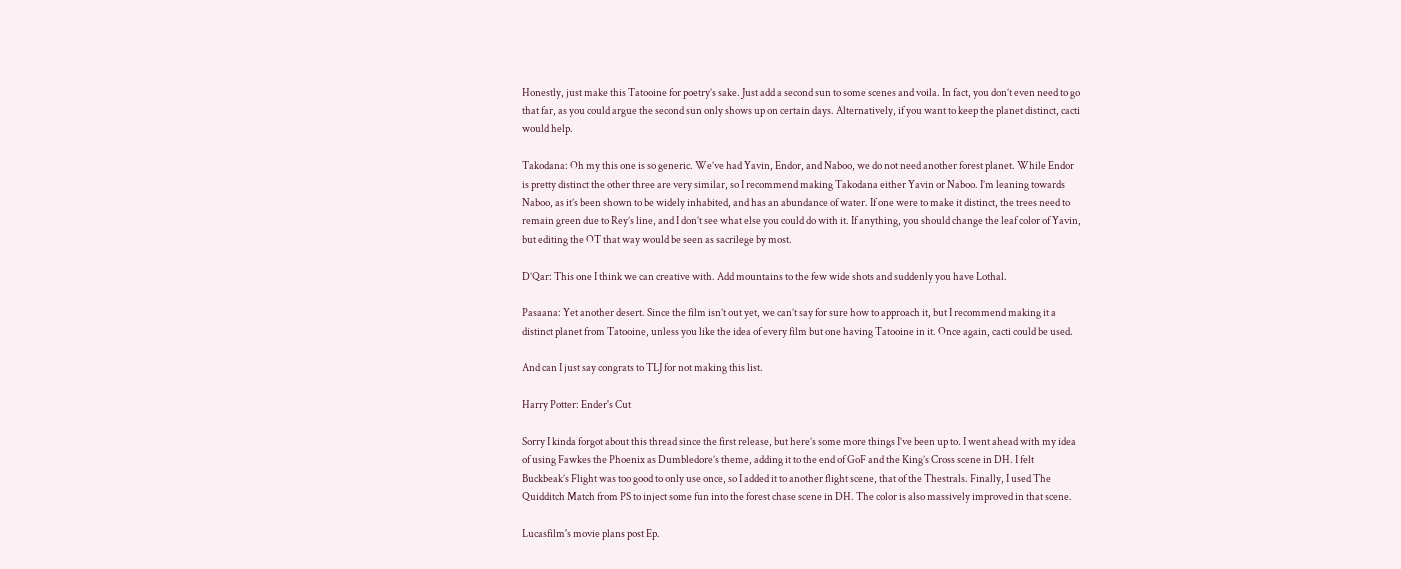Honestly, just make this Tatooine for poetry’s sake. Just add a second sun to some scenes and voila. In fact, you don’t even need to go that far, as you could argue the second sun only shows up on certain days. Alternatively, if you want to keep the planet distinct, cacti would help.

Takodana: Oh my this one is so generic. We’ve had Yavin, Endor, and Naboo, we do not need another forest planet. While Endor is pretty distinct the other three are very similar, so I recommend making Takodana either Yavin or Naboo. I’m leaning towards Naboo, as it’s been shown to be widely inhabited, and has an abundance of water. If one were to make it distinct, the trees need to remain green due to Rey’s line, and I don’t see what else you could do with it. If anything, you should change the leaf color of Yavin, but editing the OT that way would be seen as sacrilege by most.

D’Qar: This one I think we can creative with. Add mountains to the few wide shots and suddenly you have Lothal.

Pasaana: Yet another desert. Since the film isn’t out yet, we can’t say for sure how to approach it, but I recommend making it a distinct planet from Tatooine, unless you like the idea of every film but one having Tatooine in it. Once again, cacti could be used.

And can I just say congrats to TLJ for not making this list.

Harry Potter: Ender's Cut

Sorry I kinda forgot about this thread since the first release, but here’s some more things I’ve been up to. I went ahead with my idea of using Fawkes the Phoenix as Dumbledore’s theme, adding it to the end of GoF and the King’s Cross scene in DH. I felt Buckbeak’s Flight was too good to only use once, so I added it to another flight scene, that of the Thestrals. Finally, I used The Quidditch Match from PS to inject some fun into the forest chase scene in DH. The color is also massively improved in that scene.

Lucasfilm's movie plans post Ep.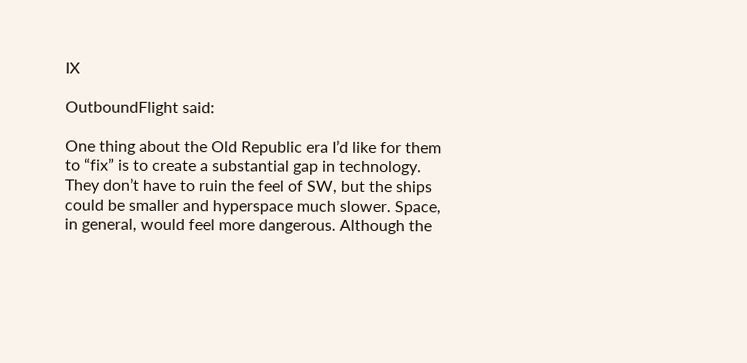IX

OutboundFlight said:

One thing about the Old Republic era I’d like for them to “fix” is to create a substantial gap in technology. They don’t have to ruin the feel of SW, but the ships could be smaller and hyperspace much slower. Space, in general, would feel more dangerous. Although the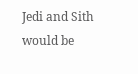Jedi and Sith would be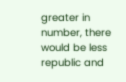greater in number, there would be less republic and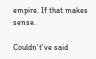empire. If that makes sense.

Couldn’t’ve said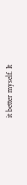it better myself. It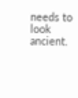needs to look ancient.